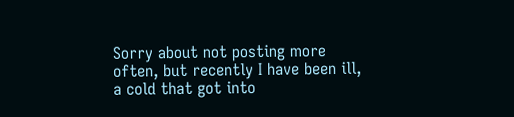Sorry about not posting more often, but recently I have been ill, a cold that got into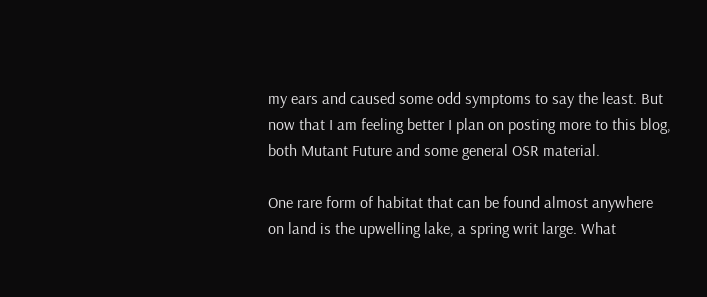my ears and caused some odd symptoms to say the least. But now that I am feeling better I plan on posting more to this blog, both Mutant Future and some general OSR material.

One rare form of habitat that can be found almost anywhere on land is the upwelling lake, a spring writ large. What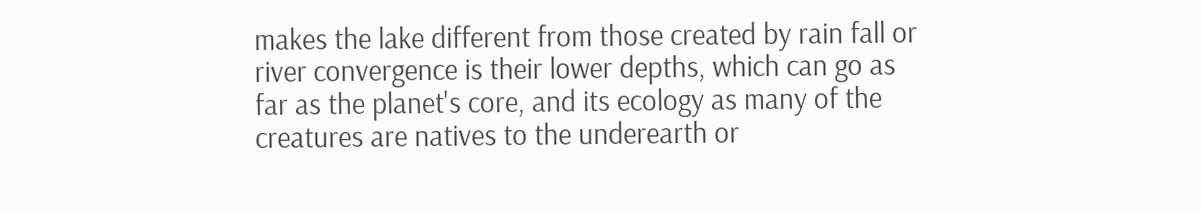makes the lake different from those created by rain fall or river convergence is their lower depths, which can go as far as the planet's core, and its ecology as many of the creatures are natives to the underearth or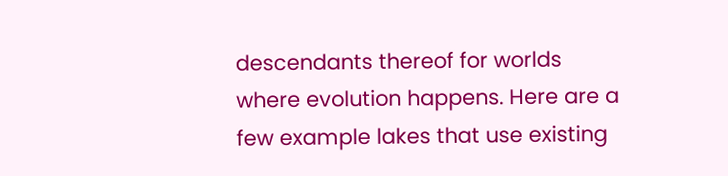descendants thereof for worlds where evolution happens. Here are a few example lakes that use existing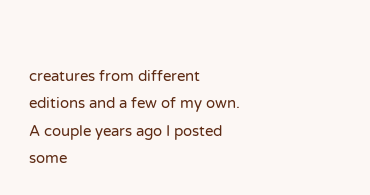creatures from different editions and a few of my own.
A couple years ago I posted some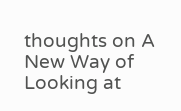thoughts on A New Way of Looking at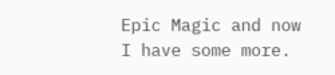Epic Magic and now I have some more.